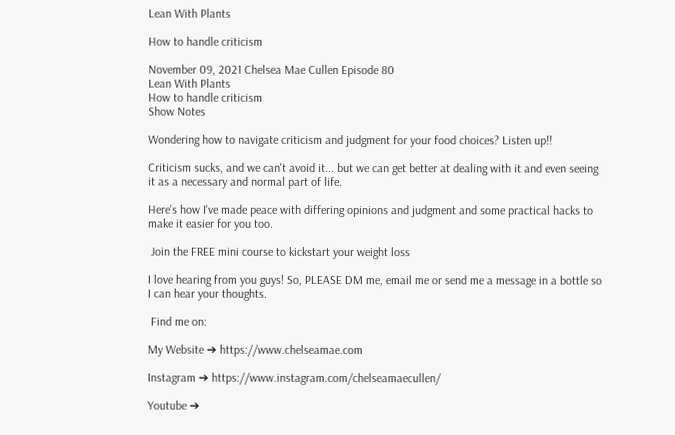Lean With Plants

How to handle criticism

November 09, 2021 Chelsea Mae Cullen Episode 80
Lean With Plants
How to handle criticism
Show Notes

Wondering how to navigate criticism and judgment for your food choices? Listen up!!

Criticism sucks, and we can't avoid it... but we can get better at dealing with it and even seeing it as a necessary and normal part of life.

Here's how I've made peace with differing opinions and judgment and some practical hacks to make it easier for you too.

 Join the FREE mini course to kickstart your weight loss

I love hearing from you guys! So, PLEASE DM me, email me or send me a message in a bottle so I can hear your thoughts.

 Find me on:

My Website ➔ https://www.chelseamae.com

Instagram ➔ https://www.instagram.com/chelseamaecullen/

Youtube ➔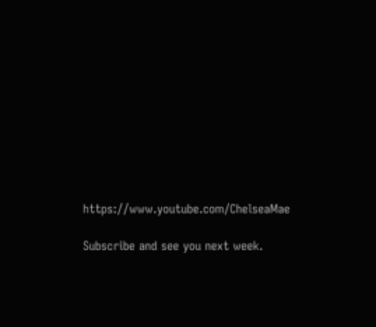https://www.youtube.com/ChelseaMae

Subscribe and see you next week.